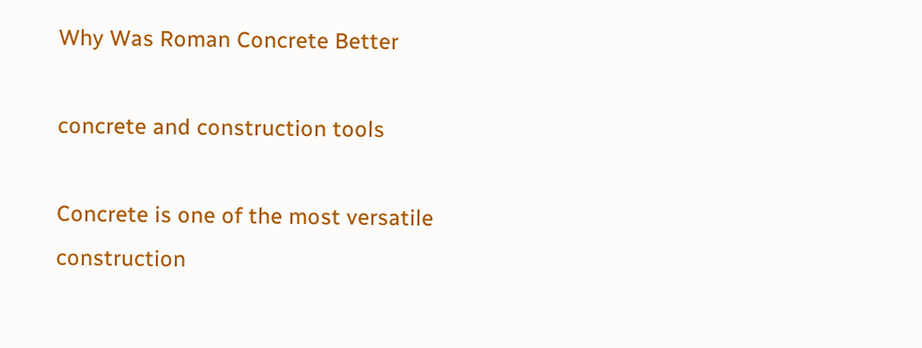Why Was Roman Concrete Better

concrete and construction tools

Concrete is one of the most versatile construction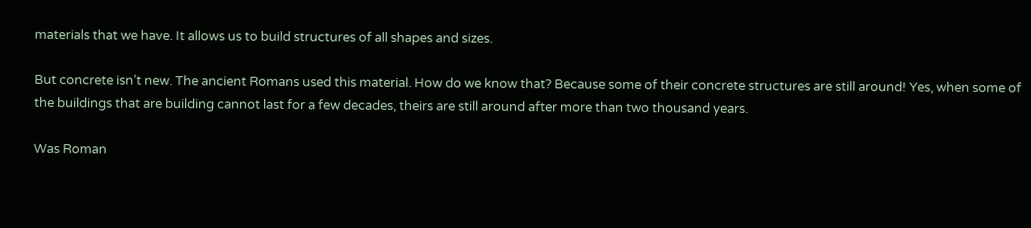materials that we have. It allows us to build structures of all shapes and sizes.

But concrete isn’t new. The ancient Romans used this material. How do we know that? Because some of their concrete structures are still around! Yes, when some of the buildings that are building cannot last for a few decades, theirs are still around after more than two thousand years.

Was Roman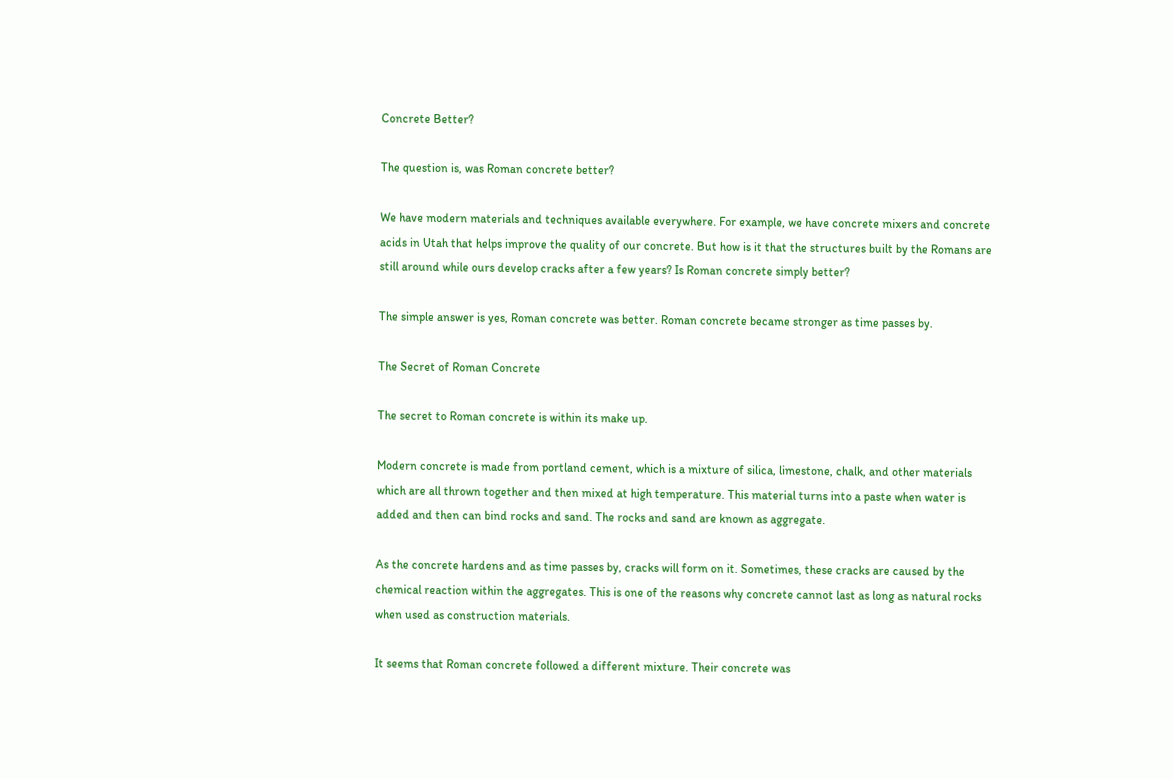Concrete Better?

The question is, was Roman concrete better?

We have modern materials and techniques available everywhere. For example, we have concrete mixers and concrete acids in Utah that helps improve the quality of our concrete. But how is it that the structures built by the Romans are still around while ours develop cracks after a few years? Is Roman concrete simply better?

The simple answer is yes, Roman concrete was better. Roman concrete became stronger as time passes by.

The Secret of Roman Concrete

The secret to Roman concrete is within its make up.

Modern concrete is made from portland cement, which is a mixture of silica, limestone, chalk, and other materials which are all thrown together and then mixed at high temperature. This material turns into a paste when water is added and then can bind rocks and sand. The rocks and sand are known as aggregate.

As the concrete hardens and as time passes by, cracks will form on it. Sometimes, these cracks are caused by the chemical reaction within the aggregates. This is one of the reasons why concrete cannot last as long as natural rocks when used as construction materials.

It seems that Roman concrete followed a different mixture. Their concrete was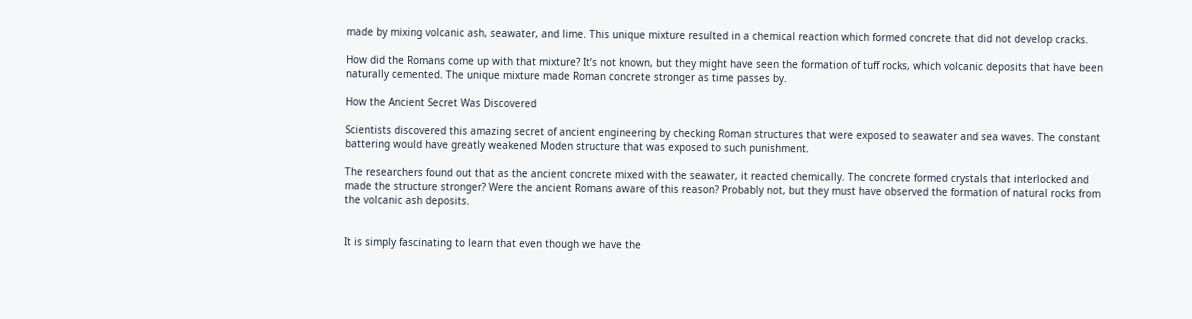made by mixing volcanic ash, seawater, and lime. This unique mixture resulted in a chemical reaction which formed concrete that did not develop cracks.

How did the Romans come up with that mixture? It’s not known, but they might have seen the formation of tuff rocks, which volcanic deposits that have been naturally cemented. The unique mixture made Roman concrete stronger as time passes by.

How the Ancient Secret Was Discovered

Scientists discovered this amazing secret of ancient engineering by checking Roman structures that were exposed to seawater and sea waves. The constant battering would have greatly weakened Moden structure that was exposed to such punishment.

The researchers found out that as the ancient concrete mixed with the seawater, it reacted chemically. The concrete formed crystals that interlocked and made the structure stronger? Were the ancient Romans aware of this reason? Probably not, but they must have observed the formation of natural rocks from the volcanic ash deposits.


It is simply fascinating to learn that even though we have the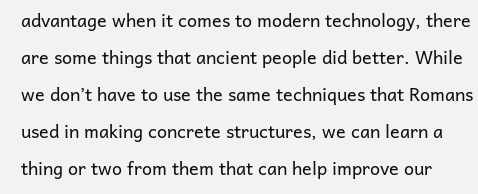advantage when it comes to modern technology, there are some things that ancient people did better. While we don’t have to use the same techniques that Romans used in making concrete structures, we can learn a thing or two from them that can help improve our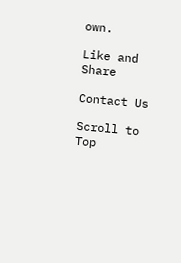own.

Like and Share

Contact Us

Scroll to Top